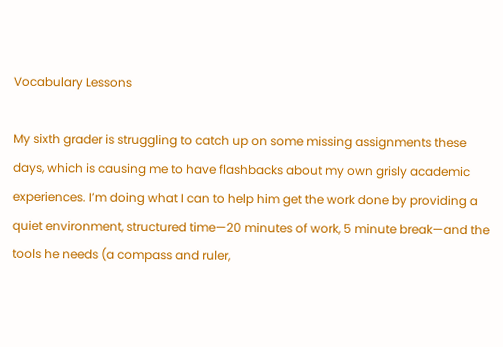Vocabulary Lessons

My sixth grader is struggling to catch up on some missing assignments these days, which is causing me to have flashbacks about my own grisly academic experiences. I’m doing what I can to help him get the work done by providing a quiet environment, structured time—20 minutes of work, 5 minute break—and the tools he needs (a compass and ruler,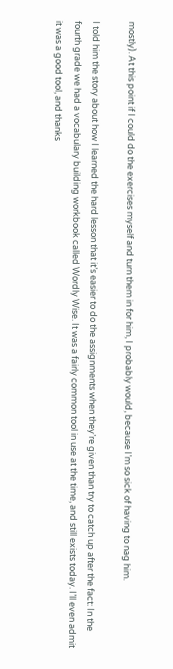mostly). At this point if I could do the exercises myself and turn them in for him, I probably would, because I’m so sick of having to nag him.

I told him the story about how I learned the hard lesson that it’s easier to do the assignments when they’re given than try to catch up after the fact: In the fourth grade we had a vocabulary building workbook called Wordly Wise. It was a fairly common tool in use at the time, and still exists today. I’ll even admit it was a good tool, and thanks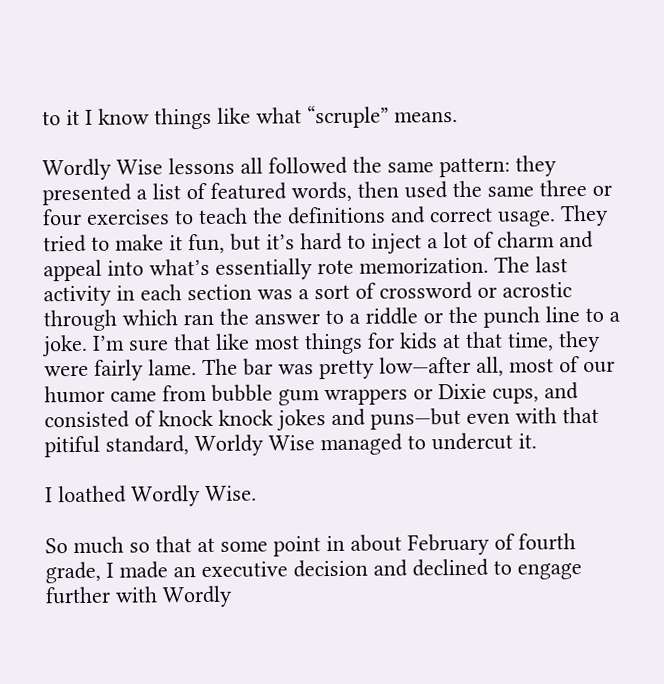to it I know things like what “scruple” means.

Wordly Wise lessons all followed the same pattern: they presented a list of featured words, then used the same three or four exercises to teach the definitions and correct usage. They tried to make it fun, but it’s hard to inject a lot of charm and appeal into what’s essentially rote memorization. The last activity in each section was a sort of crossword or acrostic through which ran the answer to a riddle or the punch line to a joke. I’m sure that like most things for kids at that time, they were fairly lame. The bar was pretty low—after all, most of our humor came from bubble gum wrappers or Dixie cups, and consisted of knock knock jokes and puns—but even with that pitiful standard, Worldy Wise managed to undercut it.

I loathed Wordly Wise.

So much so that at some point in about February of fourth grade, I made an executive decision and declined to engage further with Wordly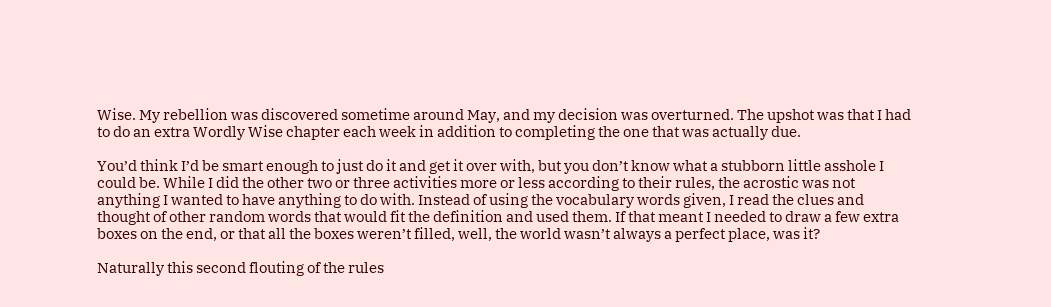Wise. My rebellion was discovered sometime around May, and my decision was overturned. The upshot was that I had to do an extra Wordly Wise chapter each week in addition to completing the one that was actually due.

You’d think I’d be smart enough to just do it and get it over with, but you don’t know what a stubborn little asshole I could be. While I did the other two or three activities more or less according to their rules, the acrostic was not anything I wanted to have anything to do with. Instead of using the vocabulary words given, I read the clues and thought of other random words that would fit the definition and used them. If that meant I needed to draw a few extra boxes on the end, or that all the boxes weren’t filled, well, the world wasn’t always a perfect place, was it?

Naturally this second flouting of the rules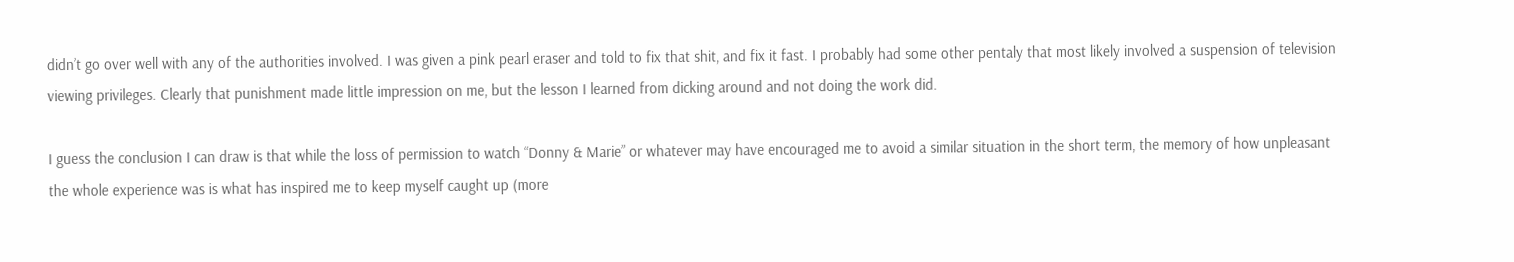didn’t go over well with any of the authorities involved. I was given a pink pearl eraser and told to fix that shit, and fix it fast. I probably had some other pentaly that most likely involved a suspension of television viewing privileges. Clearly that punishment made little impression on me, but the lesson I learned from dicking around and not doing the work did.

I guess the conclusion I can draw is that while the loss of permission to watch “Donny & Marie” or whatever may have encouraged me to avoid a similar situation in the short term, the memory of how unpleasant the whole experience was is what has inspired me to keep myself caught up (more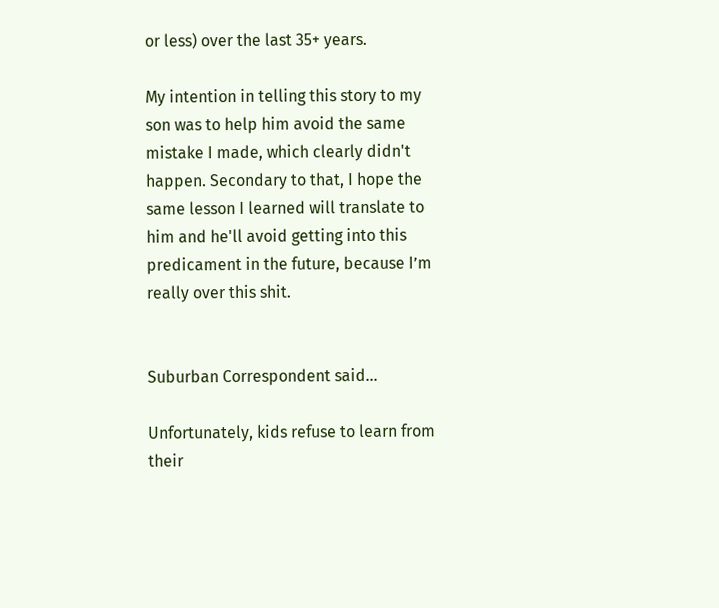or less) over the last 35+ years.

My intention in telling this story to my son was to help him avoid the same mistake I made, which clearly didn't happen. Secondary to that, I hope the same lesson I learned will translate to him and he'll avoid getting into this predicament in the future, because I’m really over this shit.


Suburban Correspondent said...

Unfortunately, kids refuse to learn from their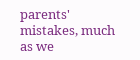parents' mistakes, much as we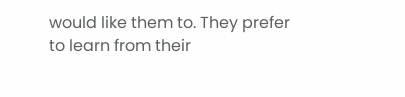would like them to. They prefer to learn from their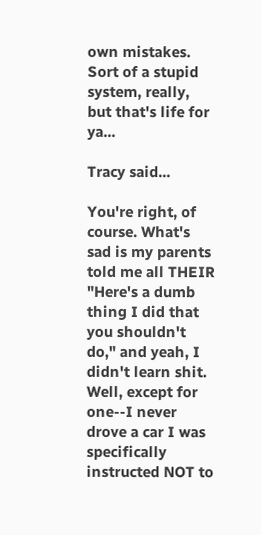own mistakes. Sort of a stupid system, really, but that's life for ya...

Tracy said...

You're right, of course. What's sad is my parents told me all THEIR "Here's a dumb thing I did that you shouldn't do," and yeah, I didn't learn shit. Well, except for one--I never drove a car I was specifically instructed NOT to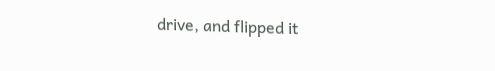drive, and flipped it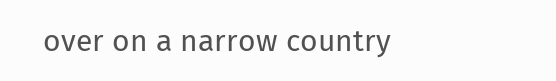over on a narrow country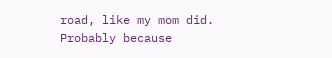road, like my mom did. Probably because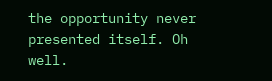the opportunity never presented itself. Oh well.